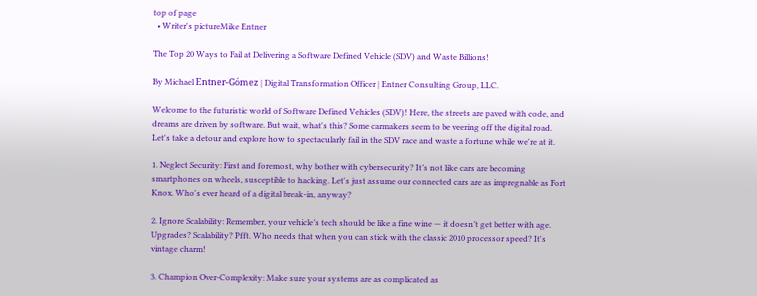top of page
  • Writer's pictureMike Entner

The Top 20 Ways to Fail at Delivering a Software Defined Vehicle (SDV) and Waste Billions!

By Michael Entner-Gómez | Digital Transformation Officer | Entner Consulting Group, LLC.

Welcome to the futuristic world of Software Defined Vehicles (SDV)! Here, the streets are paved with code, and dreams are driven by software. But wait, what's this? Some carmakers seem to be veering off the digital road. Let's take a detour and explore how to spectacularly fail in the SDV race and waste a fortune while we're at it.

1. Neglect Security: First and foremost, why bother with cybersecurity? It’s not like cars are becoming smartphones on wheels, susceptible to hacking. Let's just assume our connected cars are as impregnable as Fort Knox. Who's ever heard of a digital break-in, anyway?

2. Ignore Scalability: Remember, your vehicle’s tech should be like a fine wine — it doesn’t get better with age. Upgrades? Scalability? Pfft. Who needs that when you can stick with the classic 2010 processor speed? It's vintage charm!

3. Champion Over-Complexity: Make sure your systems are as complicated as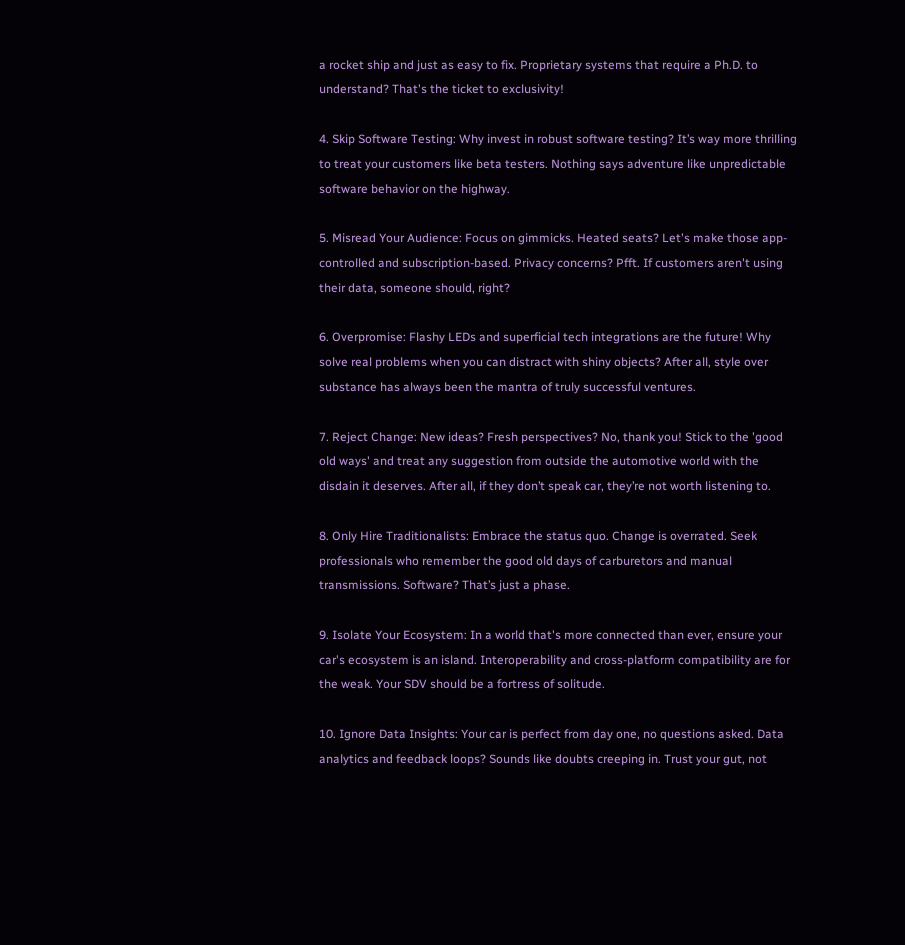a rocket ship and just as easy to fix. Proprietary systems that require a Ph.D. to understand? That's the ticket to exclusivity!

4. Skip Software Testing: Why invest in robust software testing? It’s way more thrilling to treat your customers like beta testers. Nothing says adventure like unpredictable software behavior on the highway.

5. Misread Your Audience: Focus on gimmicks. Heated seats? Let's make those app-controlled and subscription-based. Privacy concerns? Pfft. If customers aren't using their data, someone should, right?

6. Overpromise: Flashy LEDs and superficial tech integrations are the future! Why solve real problems when you can distract with shiny objects? After all, style over substance has always been the mantra of truly successful ventures.

7. Reject Change: New ideas? Fresh perspectives? No, thank you! Stick to the 'good old ways' and treat any suggestion from outside the automotive world with the disdain it deserves. After all, if they don’t speak car, they’re not worth listening to.

8. Only Hire Traditionalists: Embrace the status quo. Change is overrated. Seek professionals who remember the good old days of carburetors and manual transmissions. Software? That’s just a phase.

9. Isolate Your Ecosystem: In a world that's more connected than ever, ensure your car's ecosystem is an island. Interoperability and cross-platform compatibility are for the weak. Your SDV should be a fortress of solitude.

10. Ignore Data Insights: Your car is perfect from day one, no questions asked. Data analytics and feedback loops? Sounds like doubts creeping in. Trust your gut, not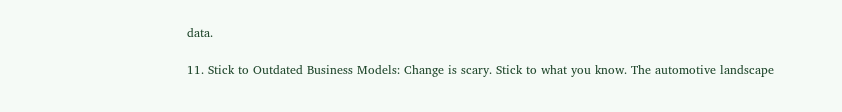data.

11. Stick to Outdated Business Models: Change is scary. Stick to what you know. The automotive landscape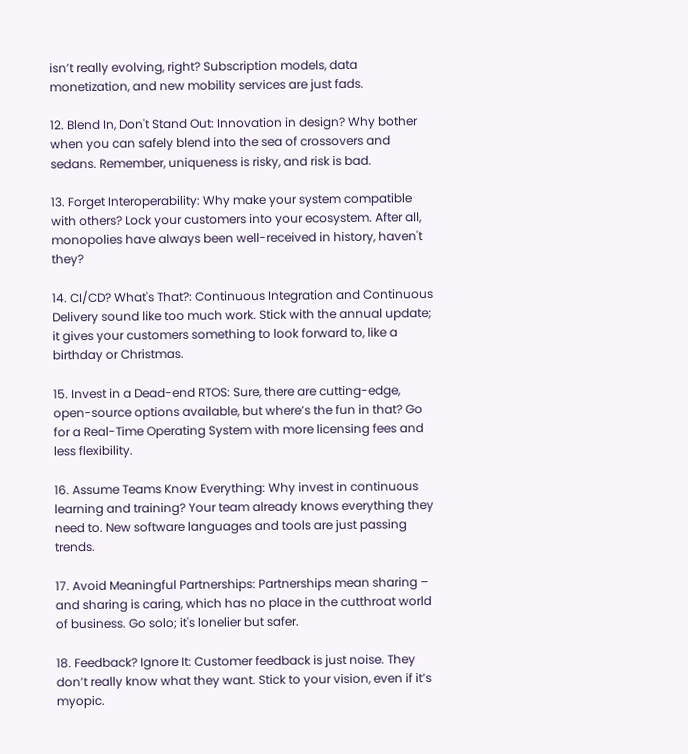isn’t really evolving, right? Subscription models, data monetization, and new mobility services are just fads.

12. Blend In, Don't Stand Out: Innovation in design? Why bother when you can safely blend into the sea of crossovers and sedans. Remember, uniqueness is risky, and risk is bad.

13. Forget Interoperability: Why make your system compatible with others? Lock your customers into your ecosystem. After all, monopolies have always been well-received in history, haven't they?

14. CI/CD? What's That?: Continuous Integration and Continuous Delivery sound like too much work. Stick with the annual update; it gives your customers something to look forward to, like a birthday or Christmas.

15. Invest in a Dead-end RTOS: Sure, there are cutting-edge, open-source options available, but where’s the fun in that? Go for a Real-Time Operating System with more licensing fees and less flexibility.

16. Assume Teams Know Everything: Why invest in continuous learning and training? Your team already knows everything they need to. New software languages and tools are just passing trends.

17. Avoid Meaningful Partnerships: Partnerships mean sharing – and sharing is caring, which has no place in the cutthroat world of business. Go solo; it's lonelier but safer.

18. Feedback? Ignore It: Customer feedback is just noise. They don’t really know what they want. Stick to your vision, even if it’s myopic.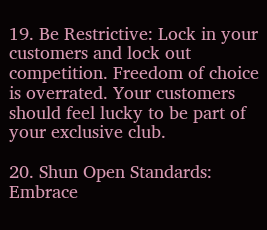19. Be Restrictive: Lock in your customers and lock out competition. Freedom of choice is overrated. Your customers should feel lucky to be part of your exclusive club.

20. Shun Open Standards: Embrace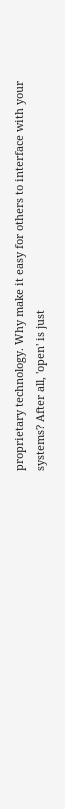proprietary technology. Why make it easy for others to interface with your systems? After all, 'open' is just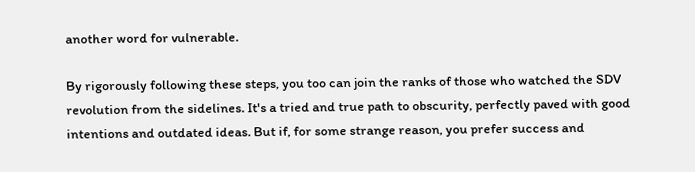another word for vulnerable.

By rigorously following these steps, you too can join the ranks of those who watched the SDV revolution from the sidelines. It's a tried and true path to obscurity, perfectly paved with good intentions and outdated ideas. But if, for some strange reason, you prefer success and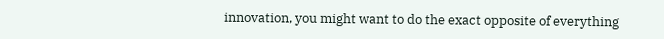innovation, you might want to do the exact opposite of everything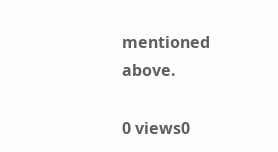mentioned above.

0 views0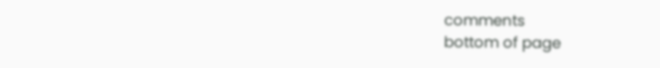comments
bottom of page